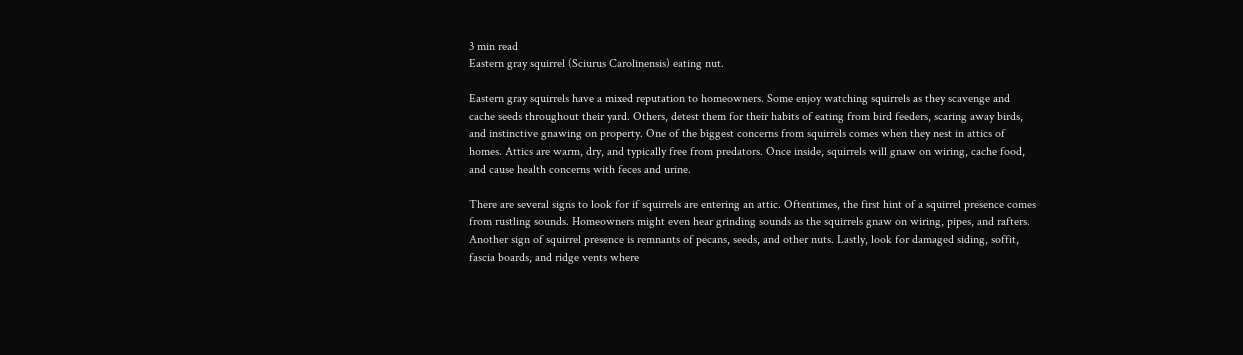3 min read
Eastern gray squirrel (Sciurus Carolinensis) eating nut.

Eastern gray squirrels have a mixed reputation to homeowners. Some enjoy watching squirrels as they scavenge and cache seeds throughout their yard. Others, detest them for their habits of eating from bird feeders, scaring away birds, and instinctive gnawing on property. One of the biggest concerns from squirrels comes when they nest in attics of homes. Attics are warm, dry, and typically free from predators. Once inside, squirrels will gnaw on wiring, cache food, and cause health concerns with feces and urine.

There are several signs to look for if squirrels are entering an attic. Oftentimes, the first hint of a squirrel presence comes from rustling sounds. Homeowners might even hear grinding sounds as the squirrels gnaw on wiring, pipes, and rafters. Another sign of squirrel presence is remnants of pecans, seeds, and other nuts. Lastly, look for damaged siding, soffit, fascia boards, and ridge vents where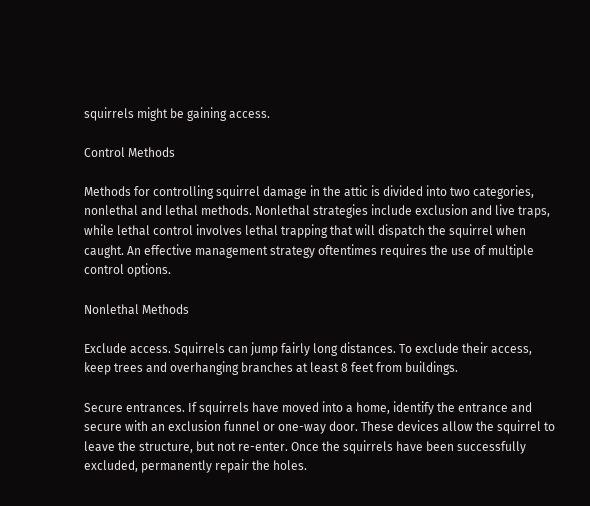squirrels might be gaining access.

Control Methods

Methods for controlling squirrel damage in the attic is divided into two categories, nonlethal and lethal methods. Nonlethal strategies include exclusion and live traps, while lethal control involves lethal trapping that will dispatch the squirrel when caught. An effective management strategy oftentimes requires the use of multiple control options.

Nonlethal Methods

Exclude access. Squirrels can jump fairly long distances. To exclude their access, keep trees and overhanging branches at least 8 feet from buildings.

Secure entrances. If squirrels have moved into a home, identify the entrance and secure with an exclusion funnel or one-way door. These devices allow the squirrel to leave the structure, but not re-enter. Once the squirrels have been successfully excluded, permanently repair the holes.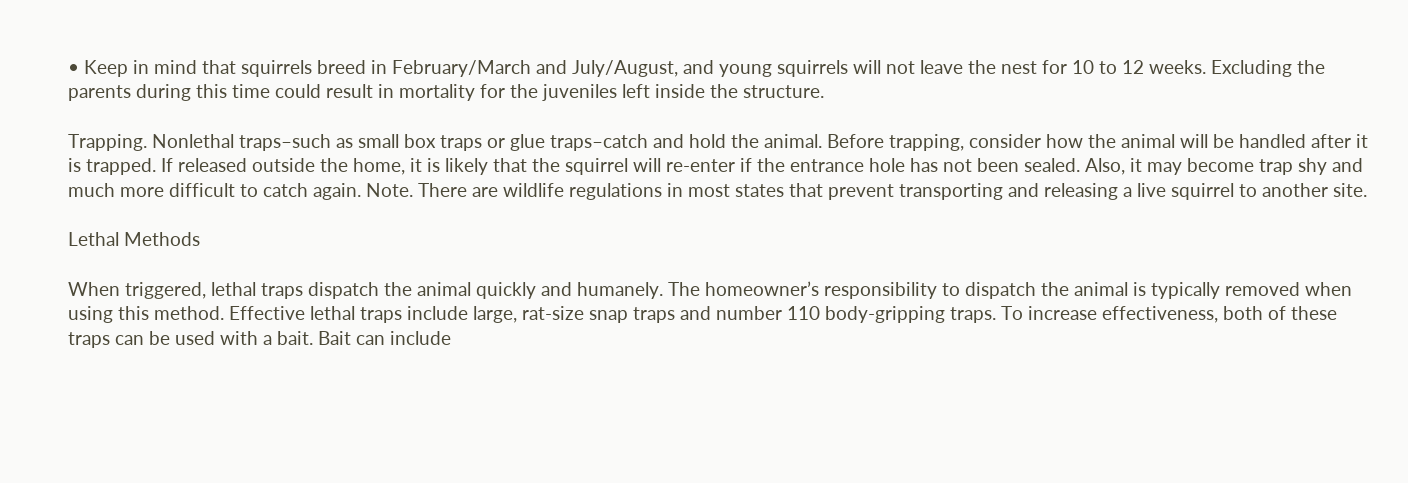• Keep in mind that squirrels breed in February/March and July/August, and young squirrels will not leave the nest for 10 to 12 weeks. Excluding the parents during this time could result in mortality for the juveniles left inside the structure.

Trapping. Nonlethal traps–such as small box traps or glue traps–catch and hold the animal. Before trapping, consider how the animal will be handled after it is trapped. If released outside the home, it is likely that the squirrel will re-enter if the entrance hole has not been sealed. Also, it may become trap shy and much more difficult to catch again. Note. There are wildlife regulations in most states that prevent transporting and releasing a live squirrel to another site.

Lethal Methods

When triggered, lethal traps dispatch the animal quickly and humanely. The homeowner’s responsibility to dispatch the animal is typically removed when using this method. Effective lethal traps include large, rat-size snap traps and number 110 body-gripping traps. To increase effectiveness, both of these traps can be used with a bait. Bait can include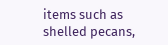items such as shelled pecans,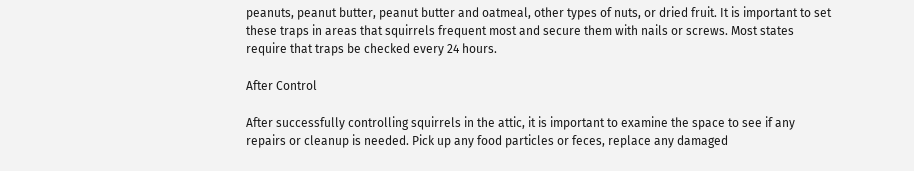peanuts, peanut butter, peanut butter and oatmeal, other types of nuts, or dried fruit. It is important to set these traps in areas that squirrels frequent most and secure them with nails or screws. Most states require that traps be checked every 24 hours.

After Control

After successfully controlling squirrels in the attic, it is important to examine the space to see if any repairs or cleanup is needed. Pick up any food particles or feces, replace any damaged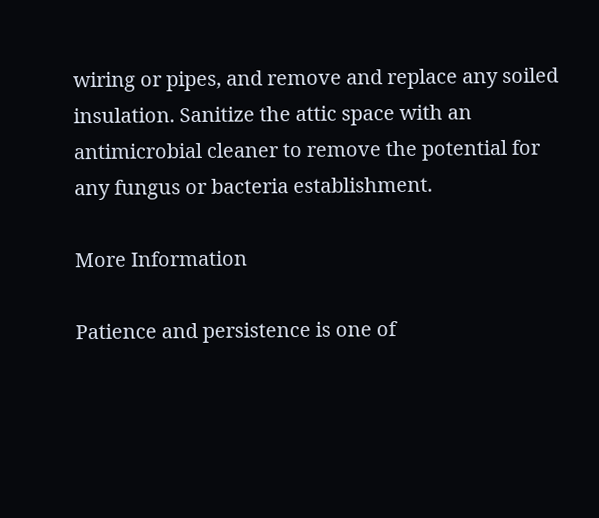wiring or pipes, and remove and replace any soiled insulation. Sanitize the attic space with an antimicrobial cleaner to remove the potential for any fungus or bacteria establishment.

More Information

Patience and persistence is one of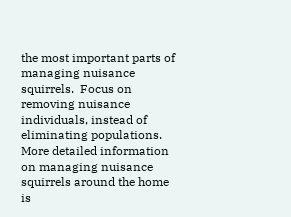the most important parts of managing nuisance squirrels.  Focus on removing nuisance individuals, instead of eliminating populations. More detailed information on managing nuisance squirrels around the home is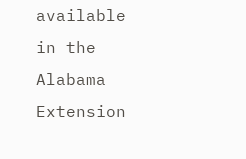available in the Alabama Extension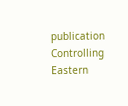publication Controlling Eastern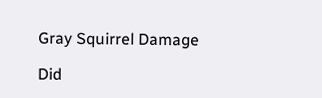Gray Squirrel Damage

Did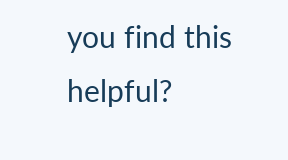you find this helpful?